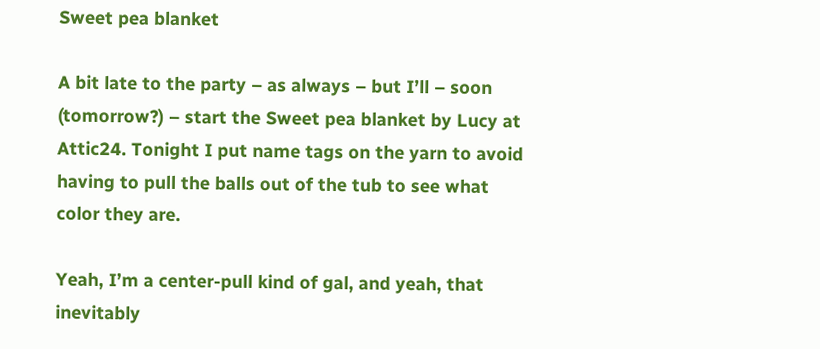Sweet pea blanket

A bit late to the party – as always – but I’ll – soon (tomorrow?) – start the Sweet pea blanket by Lucy at Attic24. Tonight I put name tags on the yarn to avoid having to pull the balls out of the tub to see what color they are.

Yeah, I’m a center-pull kind of gal, and yeah, that inevitably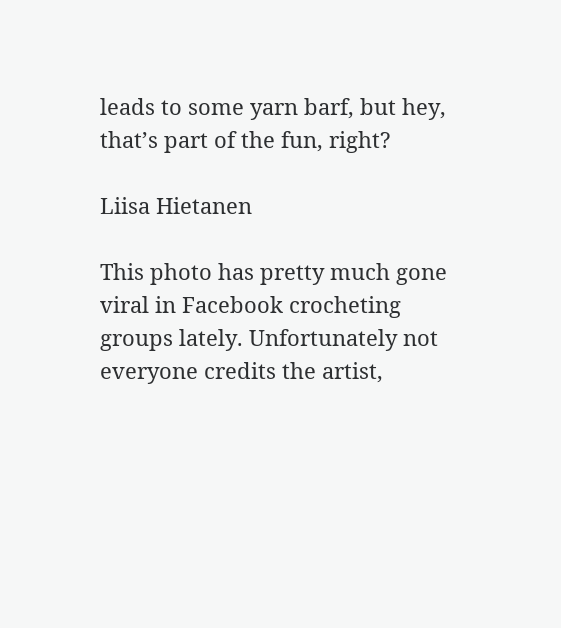leads to some yarn barf, but hey, that’s part of the fun, right?

Liisa Hietanen

This photo has pretty much gone viral in Facebook crocheting groups lately. Unfortunately not everyone credits the artist,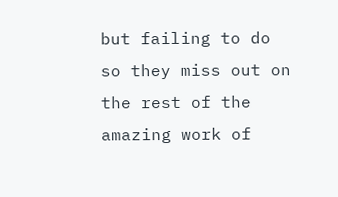but failing to do so they miss out on the rest of the amazing work of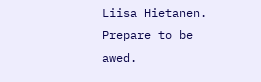Liisa Hietanen. Prepare to be awed.